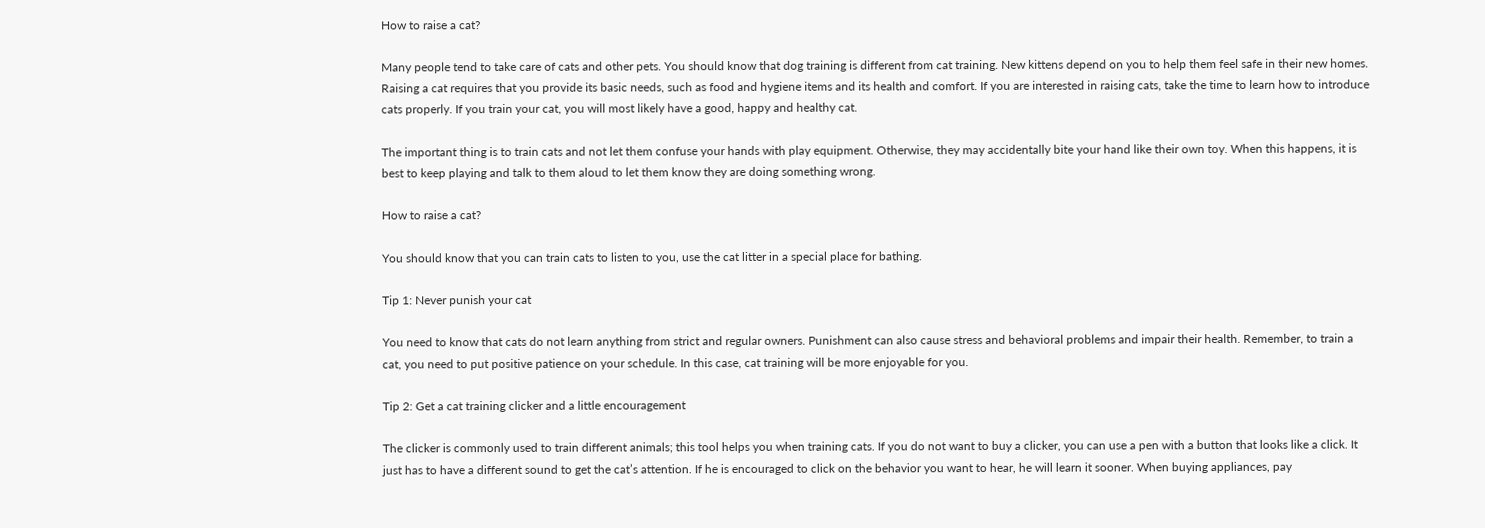How to raise a cat?

Many people tend to take care of cats and other pets. You should know that dog training is different from cat training. New kittens depend on you to help them feel safe in their new homes. Raising a cat requires that you provide its basic needs, such as food and hygiene items and its health and comfort. If you are interested in raising cats, take the time to learn how to introduce cats properly. If you train your cat, you will most likely have a good, happy and healthy cat.

The important thing is to train cats and not let them confuse your hands with play equipment. Otherwise, they may accidentally bite your hand like their own toy. When this happens, it is best to keep playing and talk to them aloud to let them know they are doing something wrong.

How to raise a cat?

You should know that you can train cats to listen to you, use the cat litter in a special place for bathing.

Tip 1: Never punish your cat

You need to know that cats do not learn anything from strict and regular owners. Punishment can also cause stress and behavioral problems and impair their health. Remember, to train a cat, you need to put positive patience on your schedule. In this case, cat training will be more enjoyable for you.

Tip 2: Get a cat training clicker and a little encouragement

The clicker is commonly used to train different animals; this tool helps you when training cats. If you do not want to buy a clicker, you can use a pen with a button that looks like a click. It just has to have a different sound to get the cat’s attention. If he is encouraged to click on the behavior you want to hear, he will learn it sooner. When buying appliances, pay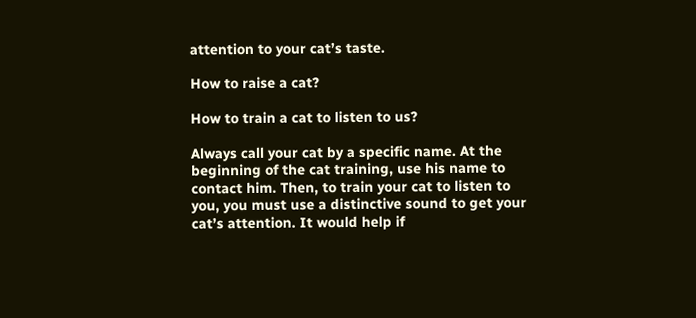attention to your cat’s taste.

How to raise a cat?

How to train a cat to listen to us?

Always call your cat by a specific name. At the beginning of the cat training, use his name to contact him. Then, to train your cat to listen to you, you must use a distinctive sound to get your cat’s attention. It would help if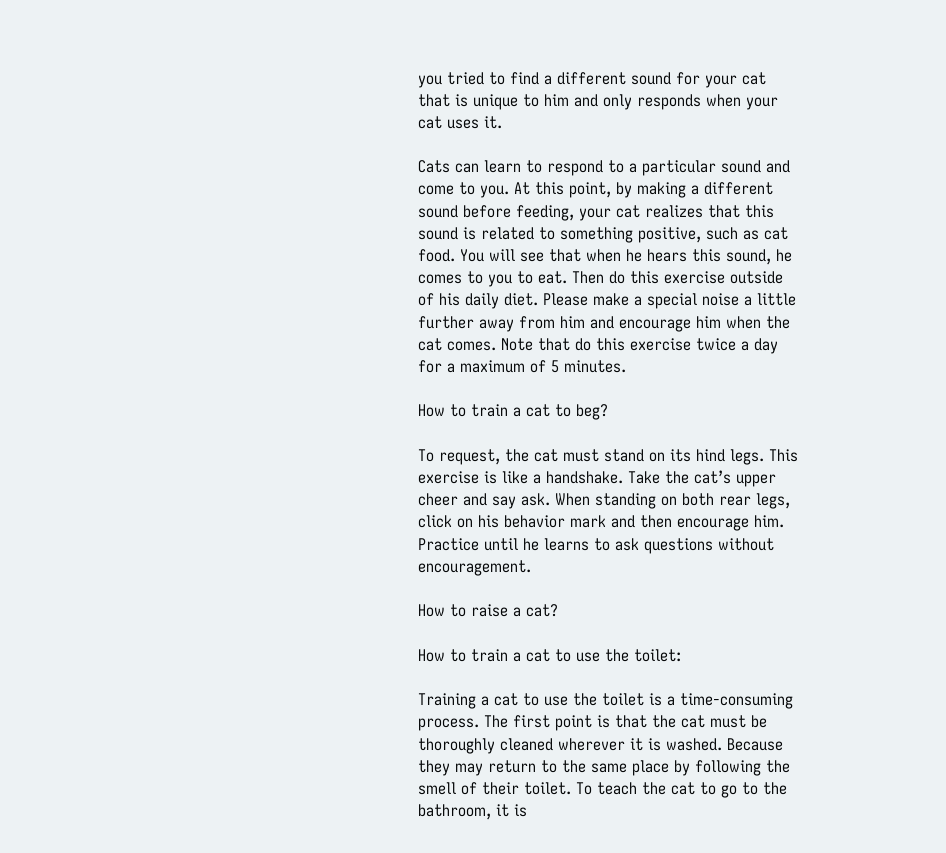you tried to find a different sound for your cat that is unique to him and only responds when your cat uses it.

Cats can learn to respond to a particular sound and come to you. At this point, by making a different sound before feeding, your cat realizes that this sound is related to something positive, such as cat food. You will see that when he hears this sound, he comes to you to eat. Then do this exercise outside of his daily diet. Please make a special noise a little further away from him and encourage him when the cat comes. Note that do this exercise twice a day for a maximum of 5 minutes.

How to train a cat to beg?

To request, the cat must stand on its hind legs. This exercise is like a handshake. Take the cat’s upper cheer and say ask. When standing on both rear legs, click on his behavior mark and then encourage him. Practice until he learns to ask questions without encouragement.

How to raise a cat?

How to train a cat to use the toilet:

Training a cat to use the toilet is a time-consuming process. The first point is that the cat must be thoroughly cleaned wherever it is washed. Because they may return to the same place by following the smell of their toilet. To teach the cat to go to the bathroom, it is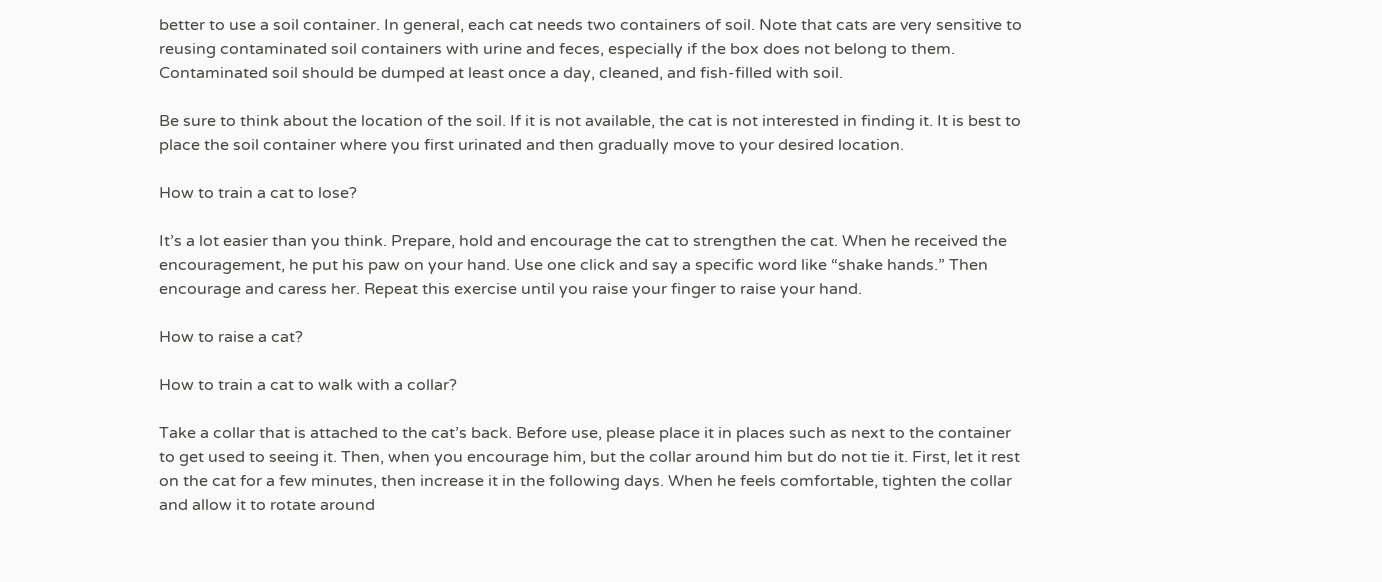better to use a soil container. In general, each cat needs two containers of soil. Note that cats are very sensitive to reusing contaminated soil containers with urine and feces, especially if the box does not belong to them. Contaminated soil should be dumped at least once a day, cleaned, and fish-filled with soil.

Be sure to think about the location of the soil. If it is not available, the cat is not interested in finding it. It is best to place the soil container where you first urinated and then gradually move to your desired location.

How to train a cat to lose?

It’s a lot easier than you think. Prepare, hold and encourage the cat to strengthen the cat. When he received the encouragement, he put his paw on your hand. Use one click and say a specific word like “shake hands.” Then encourage and caress her. Repeat this exercise until you raise your finger to raise your hand.

How to raise a cat?

How to train a cat to walk with a collar?

Take a collar that is attached to the cat’s back. Before use, please place it in places such as next to the container to get used to seeing it. Then, when you encourage him, but the collar around him but do not tie it. First, let it rest on the cat for a few minutes, then increase it in the following days. When he feels comfortable, tighten the collar and allow it to rotate around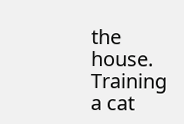the house. Training a cat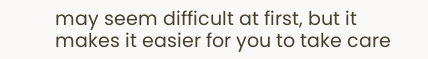may seem difficult at first, but it makes it easier for you to take care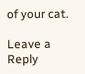of your cat.

Leave a Reply